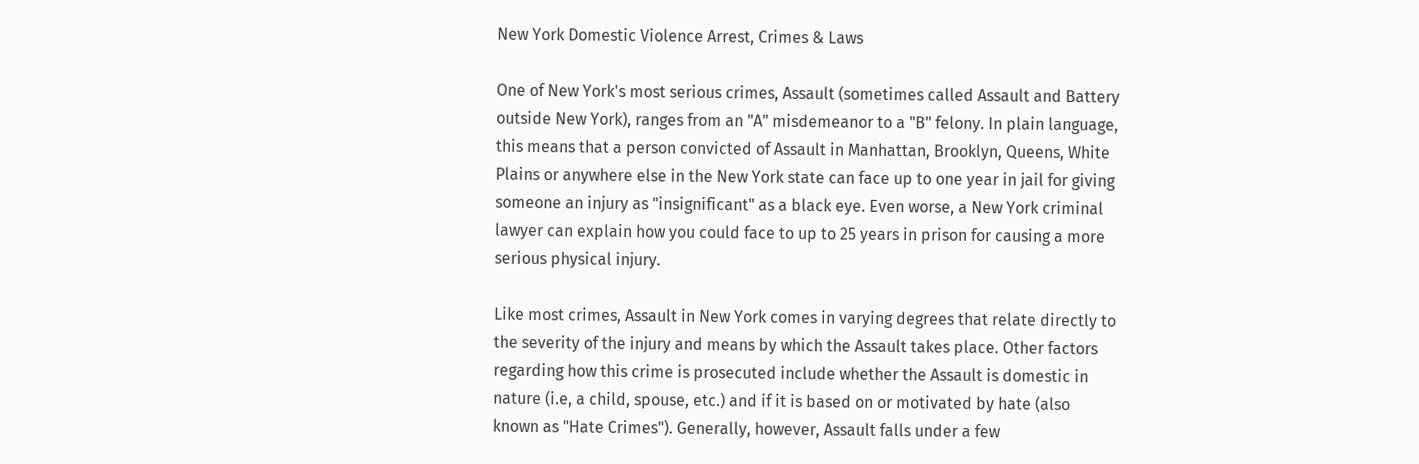New York Domestic Violence Arrest, Crimes & Laws

One of New York's most serious crimes, Assault (sometimes called Assault and Battery outside New York), ranges from an "A" misdemeanor to a "B" felony. In plain language, this means that a person convicted of Assault in Manhattan, Brooklyn, Queens, White Plains or anywhere else in the New York state can face up to one year in jail for giving someone an injury as "insignificant" as a black eye. Even worse, a New York criminal lawyer can explain how you could face to up to 25 years in prison for causing a more serious physical injury.

Like most crimes, Assault in New York comes in varying degrees that relate directly to the severity of the injury and means by which the Assault takes place. Other factors regarding how this crime is prosecuted include whether the Assault is domestic in nature (i.e, a child, spouse, etc.) and if it is based on or motivated by hate (also known as "Hate Crimes"). Generally, however, Assault falls under a few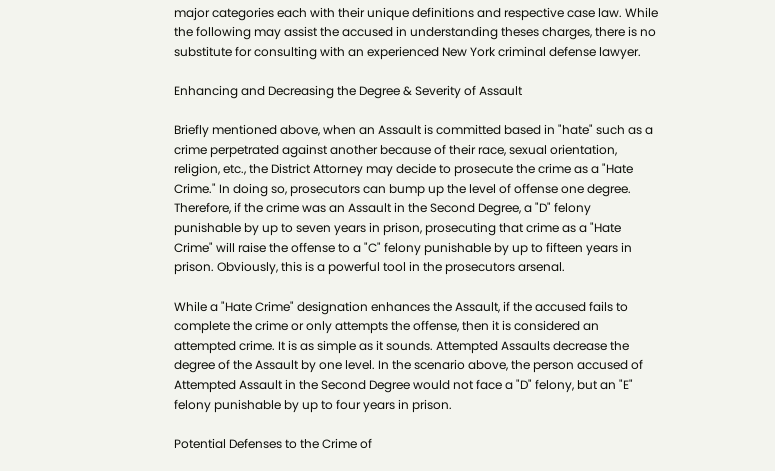major categories each with their unique definitions and respective case law. While the following may assist the accused in understanding theses charges, there is no substitute for consulting with an experienced New York criminal defense lawyer.

Enhancing and Decreasing the Degree & Severity of Assault

Briefly mentioned above, when an Assault is committed based in "hate" such as a crime perpetrated against another because of their race, sexual orientation, religion, etc., the District Attorney may decide to prosecute the crime as a "Hate Crime." In doing so, prosecutors can bump up the level of offense one degree. Therefore, if the crime was an Assault in the Second Degree, a "D" felony punishable by up to seven years in prison, prosecuting that crime as a "Hate Crime" will raise the offense to a "C" felony punishable by up to fifteen years in prison. Obviously, this is a powerful tool in the prosecutors arsenal.

While a "Hate Crime" designation enhances the Assault, if the accused fails to complete the crime or only attempts the offense, then it is considered an attempted crime. It is as simple as it sounds. Attempted Assaults decrease the degree of the Assault by one level. In the scenario above, the person accused of Attempted Assault in the Second Degree would not face a "D" felony, but an "E" felony punishable by up to four years in prison.

Potential Defenses to the Crime of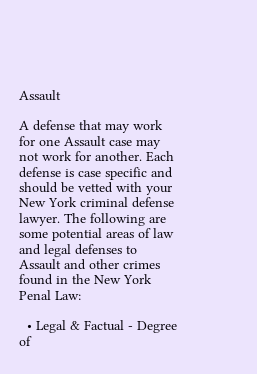Assault

A defense that may work for one Assault case may not work for another. Each defense is case specific and should be vetted with your New York criminal defense lawyer. The following are some potential areas of law and legal defenses to Assault and other crimes found in the New York Penal Law:

  • Legal & Factual - Degree of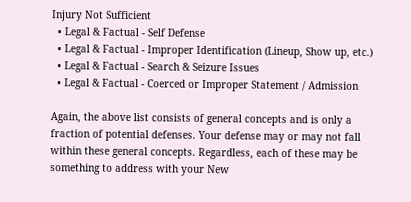Injury Not Sufficient
  • Legal & Factual - Self Defense
  • Legal & Factual - Improper Identification (Lineup, Show up, etc.)
  • Legal & Factual - Search & Seizure Issues
  • Legal & Factual - Coerced or Improper Statement / Admission

Again, the above list consists of general concepts and is only a fraction of potential defenses. Your defense may or may not fall within these general concepts. Regardless, each of these may be something to address with your New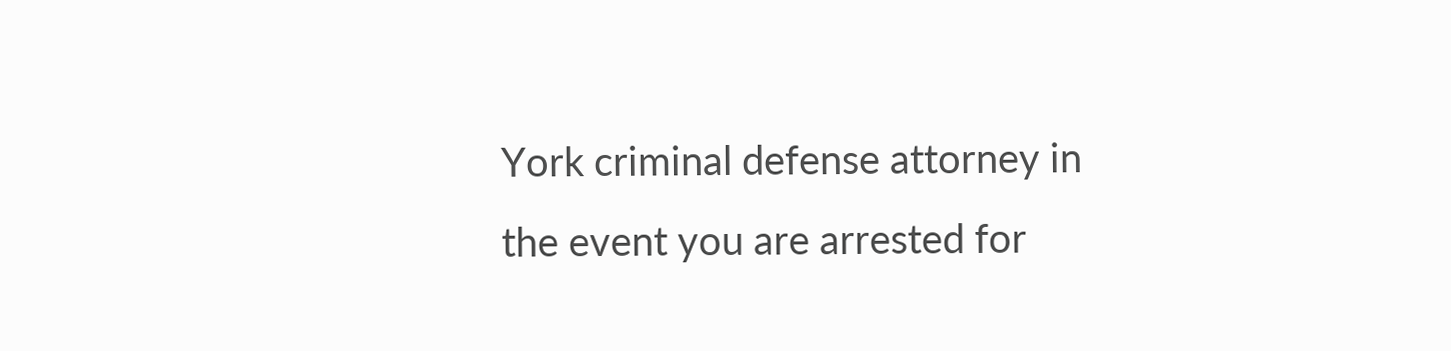York criminal defense attorney in the event you are arrested for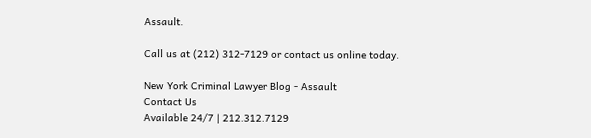Assault.

Call us at (212) 312-7129 or contact us online today.

New York Criminal Lawyer Blog - Assault
Contact Us
Available 24/7 | 212.312.7129